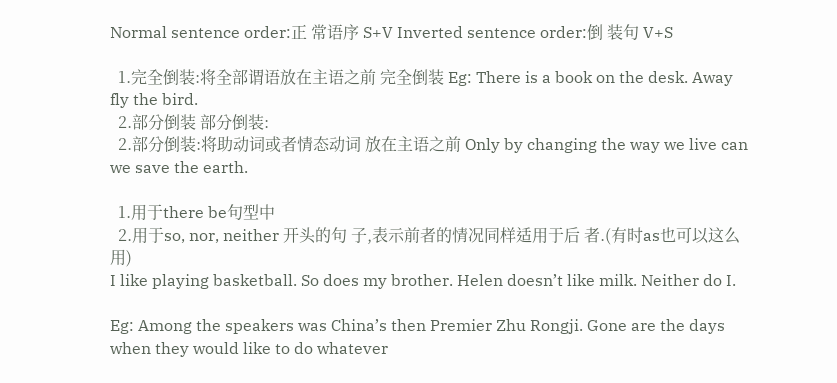Normal sentence order:正 常语序 S+V Inverted sentence order:倒 装句 V+S

  1.完全倒装:将全部谓语放在主语之前 完全倒装 Eg: There is a book on the desk. Away fly the bird.
  2.部分倒装 部分倒装:
  2.部分倒装:将助动词或者情态动词 放在主语之前 Only by changing the way we live can we save the earth.

  1.用于there be句型中
  2.用于so, nor, neither 开头的句 子,表示前者的情况同样适用于后 者.(有时as也可以这么用)
I like playing basketball. So does my brother. Helen doesn’t like milk. Neither do I.

Eg: Among the speakers was China’s then Premier Zhu Rongji. Gone are the days when they would like to do whatever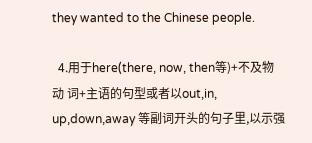they wanted to the Chinese people.

  4.用于here(there, now, then等)+不及物动 词+主语的句型或者以out,in, up,down,away 等副词开头的句子里,以示强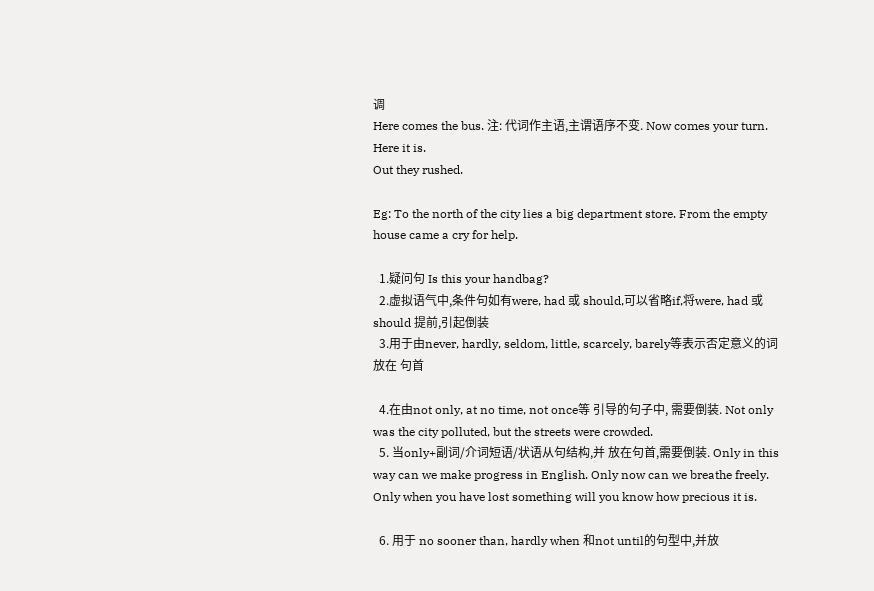调
Here comes the bus. 注: 代词作主语,主谓语序不变. Now comes your turn.
Here it is.
Out they rushed.

Eg: To the north of the city lies a big department store. From the empty house came a cry for help.

  1.疑问句 Is this your handbag?
  2.虚拟语气中,条件句如有were, had 或 should,可以省略if,将were, had 或 should 提前,引起倒装
  3.用于由never, hardly, seldom, little, scarcely, barely等表示否定意义的词放在 句首

  4.在由not only, at no time, not once等 引导的句子中, 需要倒装. Not only was the city polluted, but the streets were crowded.
  5. 当only+副词/介词短语/状语从句结构,并 放在句首,需要倒装. Only in this way can we make progress in English. Only now can we breathe freely. Only when you have lost something will you know how precious it is.

  6. 用于 no sooner than, hardly when 和not until的句型中,并放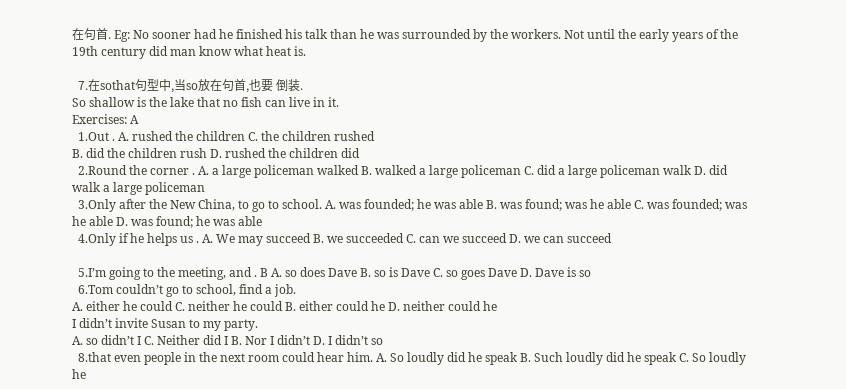在句首. Eg: No sooner had he finished his talk than he was surrounded by the workers. Not until the early years of the 19th century did man know what heat is.

  7.在sothat句型中,当so放在句首,也要 倒装.
So shallow is the lake that no fish can live in it.
Exercises: A
  1.Out . A. rushed the children C. the children rushed
B. did the children rush D. rushed the children did
  2.Round the corner . A. a large policeman walked B. walked a large policeman C. did a large policeman walk D. did walk a large policeman
  3.Only after the New China, to go to school. A. was founded; he was able B. was found; was he able C. was founded; was he able D. was found; he was able
  4.Only if he helps us . A. We may succeed B. we succeeded C. can we succeed D. we can succeed

  5.I’m going to the meeting, and . B A. so does Dave B. so is Dave C. so goes Dave D. Dave is so
  6.Tom couldn’t go to school, find a job.
A. either he could C. neither he could B. either could he D. neither could he
I didn’t invite Susan to my party.
A. so didn’t I C. Neither did I B. Nor I didn’t D. I didn’t so
  8.that even people in the next room could hear him. A. So loudly did he speak B. Such loudly did he speak C. So loudly he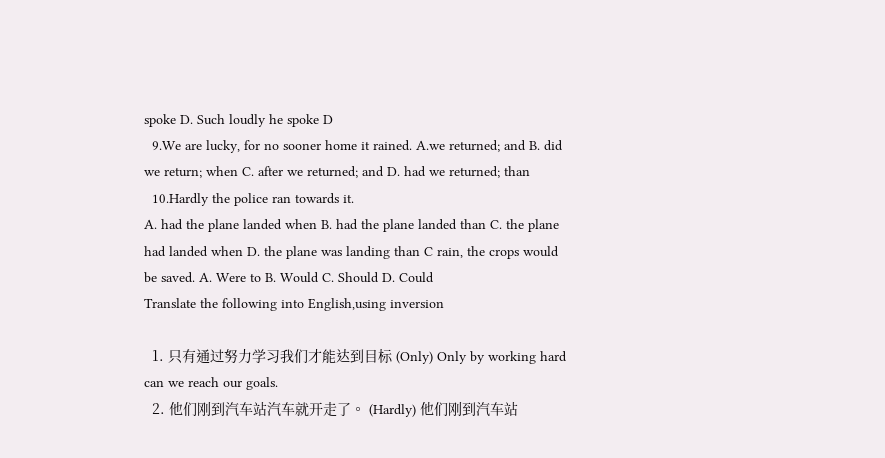spoke D. Such loudly he spoke D
  9.We are lucky, for no sooner home it rained. A.we returned; and B. did we return; when C. after we returned; and D. had we returned; than
  10.Hardly the police ran towards it.
A. had the plane landed when B. had the plane landed than C. the plane had landed when D. the plane was landing than C rain, the crops would be saved. A. Were to B. Would C. Should D. Could
Translate the following into English,using inversion

  1. 只有通过努力学习我们才能达到目标 (Only) Only by working hard can we reach our goals.
  2. 他们刚到汽车站汽车就开走了。 (Hardly) 他们刚到汽车站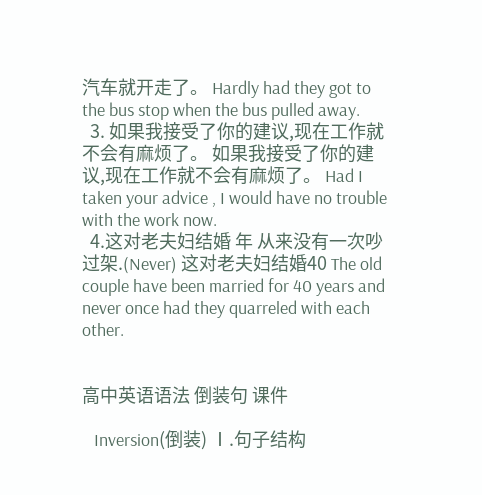汽车就开走了。 Hardly had they got to the bus stop when the bus pulled away.
  3. 如果我接受了你的建议,现在工作就不会有麻烦了。 如果我接受了你的建议,现在工作就不会有麻烦了。 Had I taken your advice , I would have no trouble with the work now.
  4.这对老夫妇结婚 年 从来没有一次吵过架.(Never) 这对老夫妇结婚40 The old couple have been married for 40 years and never once had they quarreled with each other.


高中英语语法 倒装句 课件

   Inversion(倒装) Ⅰ.句子结构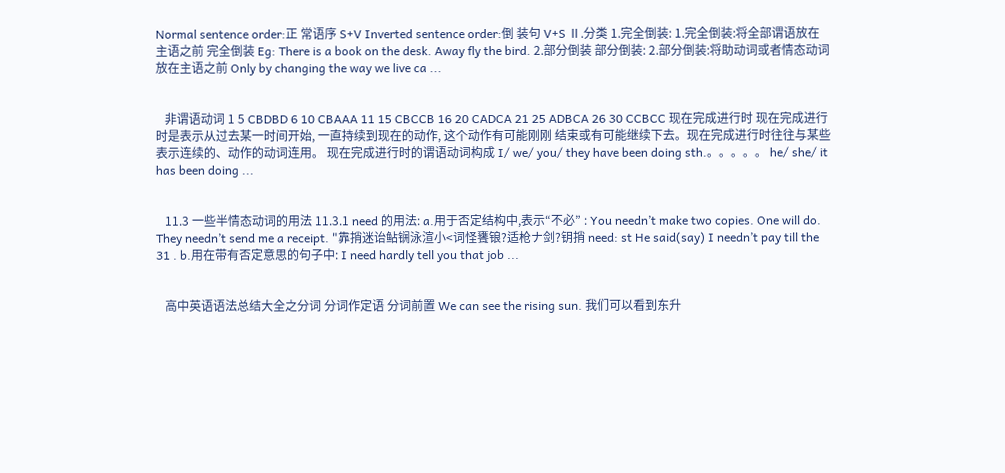Normal sentence order:正 常语序 S+V Inverted sentence order:倒 装句 V+S Ⅱ.分类 1.完全倒装: 1.完全倒装:将全部谓语放在主语之前 完全倒装 Eg: There is a book on the desk. Away fly the bird. 2.部分倒装 部分倒装: 2.部分倒装:将助动词或者情态动词 放在主语之前 Only by changing the way we live ca ...


   非谓语动词 1 5 CBDBD 6 10 CBAAA 11 15 CBCCB 16 20 CADCA 21 25 ADBCA 26 30 CCBCC 现在完成进行时 现在完成进行时是表示从过去某一时间开始, 一直持续到现在的动作, 这个动作有可能刚刚 结束或有可能继续下去。现在完成进行时往往与某些表示连续的、动作的动词连用。 现在完成进行时的谓语动词构成 I/ we/ you/ they have been doing sth.。。。。。 he/ she/ it has been doing ...


   11.3 一些半情态动词的用法 11.3.1 need 的用法: a.用于否定结构中,表示“不必” : You needn’t make two copies. One will do. They needn’t send me a receipt. "靠捎迷诒鲇锎泳渲小<词怪饔锒?适枪ナ剑?钥捎 need: st He said(say) I needn’t pay till the 31 . b.用在带有否定意思的句子中: I need hardly tell you that job ...


   高中英语语法总结大全之分词 分词作定语 分词前置 We can see the rising sun. 我们可以看到东升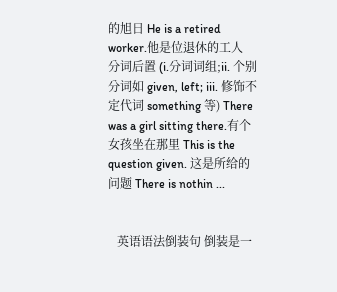的旭日 He is a retired worker.他是位退休的工人 分词后置 (i.分词词组;ii. 个别分词如 given, left; iii. 修饰不定代词 something 等) There was a girl sitting there.有个女孩坐在那里 This is the question given. 这是所给的问题 There is nothin ...


   英语语法倒装句 倒装是一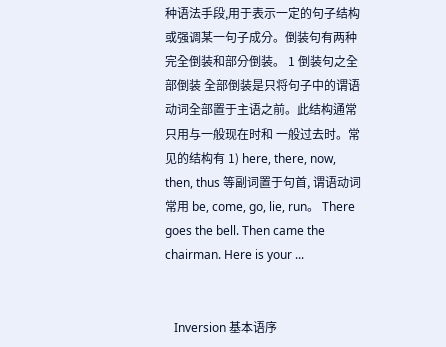种语法手段,用于表示一定的句子结构或强调某一句子成分。倒装句有两种完全倒装和部分倒装。 1 倒装句之全部倒装 全部倒装是只将句子中的谓语动词全部置于主语之前。此结构通常只用与一般现在时和 一般过去时。常见的结构有 1) here, there, now, then, thus 等副词置于句首, 谓语动词常用 be, come, go, lie, run。 There goes the bell. Then came the chairman. Here is your ...


   Inversion 基本语序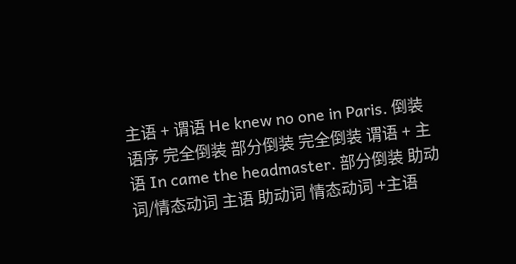主语 + 谓语 He knew no one in Paris. 倒装语序 完全倒装 部分倒装 完全倒装 谓语 + 主 语 In came the headmaster. 部分倒装 助动词/情态动词 主语 助动词 情态动词 +主语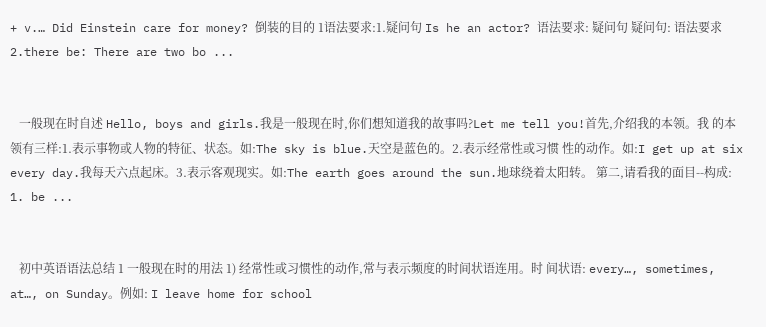+ v.… Did Einstein care for money? 倒装的目的 1语法要求:1.疑问句 Is he an actor? 语法要求: 疑问句 疑问句: 语法要求 2.there be: There are two bo ...


   一般现在时自述 Hello, boys and girls.我是一般现在时,你们想知道我的故事吗?Let me tell you!首先,介绍我的本领。我 的本领有三样:1.表示事物或人物的特征、状态。如:The sky is blue.天空是蓝色的。2.表示经常性或习惯 性的动作。如:I get up at six every day.我每天六点起床。3.表示客观现实。如:The earth goes around the sun.地球绕着太阳转。 第二,请看我的面目--构成: 1. be ...


   初中英语语法总结 1 一般现在时的用法 1) 经常性或习惯性的动作,常与表示频度的时间状语连用。时 间状语: every…, sometimes, at…, on Sunday。例如: I leave home for school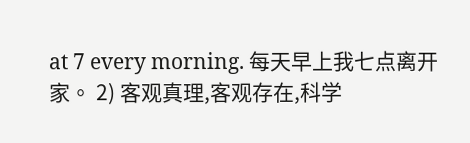at 7 every morning. 每天早上我七点离开家。 2) 客观真理,客观存在,科学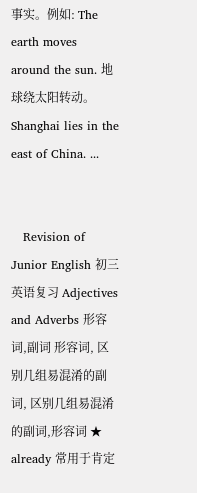事实。例如: The earth moves around the sun. 地球绕太阳转动。 Shanghai lies in the east of China. ...


   Revision of Junior English 初三英语复习 Adjectives and Adverbs 形容词,副词 形容词, 区别几组易混淆的副词, 区别几组易混淆的副词,形容词 ★ already 常用于肯定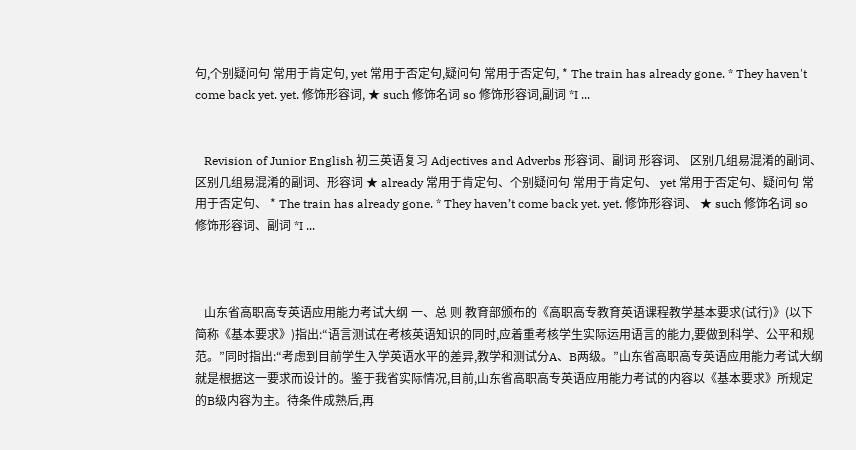句,个别疑问句 常用于肯定句, yet 常用于否定句,疑问句 常用于否定句, * The train has already gone. * They haven't come back yet. yet. 修饰形容词, ★ such 修饰名词 so 修饰形容词,副词 *I ...


   Revision of Junior English 初三英语复习 Adjectives and Adverbs 形容词、副词 形容词、 区别几组易混淆的副词、 区别几组易混淆的副词、形容词 ★ already 常用于肯定句、个别疑问句 常用于肯定句、 yet 常用于否定句、疑问句 常用于否定句、 * The train has already gone. * They haven’t come back yet. yet. 修饰形容词、 ★ such 修饰名词 so 修饰形容词、副词 *I ...



   山东省高职高专英语应用能力考试大纲 一、总 则 教育部颁布的《高职高专教育英语课程教学基本要求(试行)》(以下简称《基本要求》)指出:“语言测试在考核英语知识的同时,应着重考核学生实际运用语言的能力,要做到科学、公平和规范。”同时指出:“考虑到目前学生入学英语水平的差异,教学和测试分A、B两级。”山东省高职高专英语应用能力考试大纲就是根据这一要求而设计的。鉴于我省实际情况,目前,山东省高职高专英语应用能力考试的内容以《基本要求》所规定的B级内容为主。待条件成熟后,再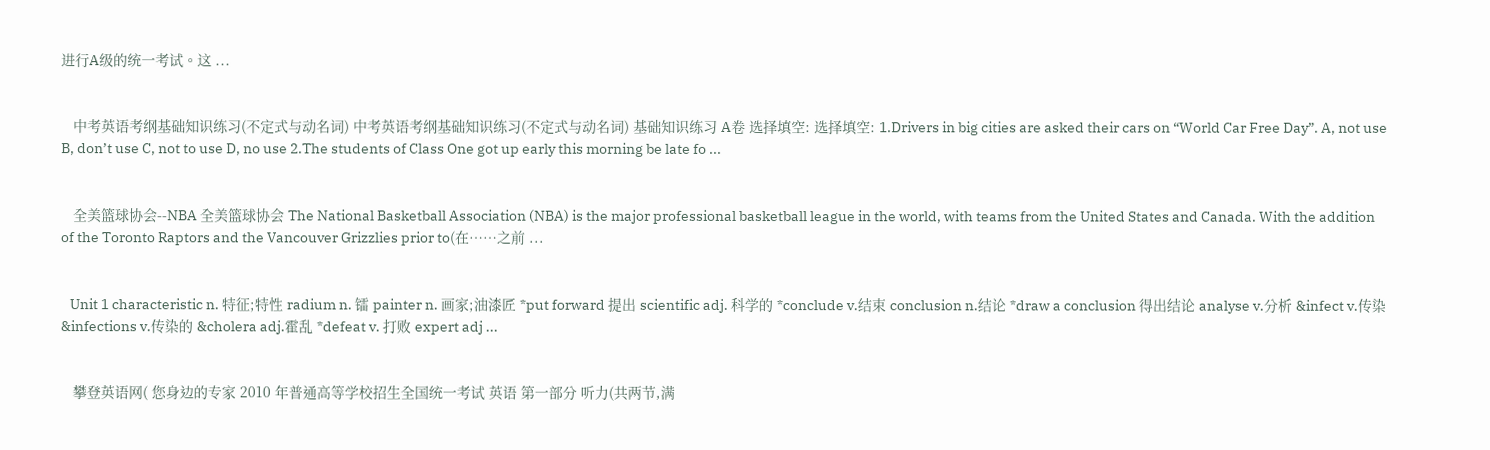进行A级的统一考试。这 ...


   中考英语考纲基础知识练习(不定式与动名词) 中考英语考纲基础知识练习(不定式与动名词) 基础知识练习 A卷 选择填空: 选择填空: 1.Drivers in big cities are asked their cars on “World Car Free Day”. A, not use B, don’t use C, not to use D, no use 2.The students of Class One got up early this morning be late fo ...


   全美篮球协会--NBA 全美篮球协会 The National Basketball Association (NBA) is the major professional basketball league in the world, with teams from the United States and Canada. With the addition of the Toronto Raptors and the Vancouver Grizzlies prior to(在……之前 ...


   Unit 1 characteristic n. 特征;特性 radium n. 镭 painter n. 画家;油漆匠 *put forward 提出 scientific adj. 科学的 *conclude v.结束 conclusion n.结论 *draw a conclusion 得出结论 analyse v.分析 &infect v.传染 &infections v.传染的 &cholera adj.霍乱 *defeat v. 打败 expert adj ...


   攀登英语网( 您身边的专家 2010 年普通高等学校招生全国统一考试 英语 第一部分 听力(共两节,满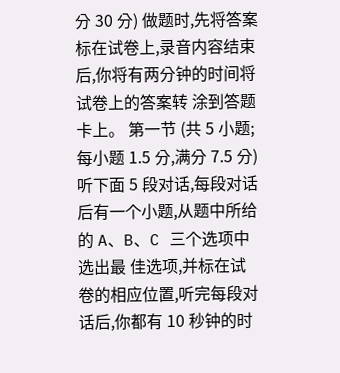分 30 分) 做题时,先将答案标在试卷上,录音内容结束后,你将有两分钟的时间将试卷上的答案转 涂到答题卡上。 第一节 (共 5 小题;每小题 1.5 分,满分 7.5 分) 听下面 5 段对话,每段对话后有一个小题,从题中所给的 A、B、C 三个选项中选出最 佳选项,并标在试卷的相应位置,听完每段对话后,你都有 10 秒钟的时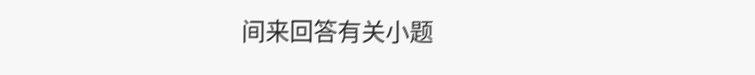间来回答有关小题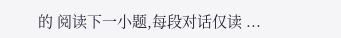的 阅读下一小题,每段对话仅读 ...